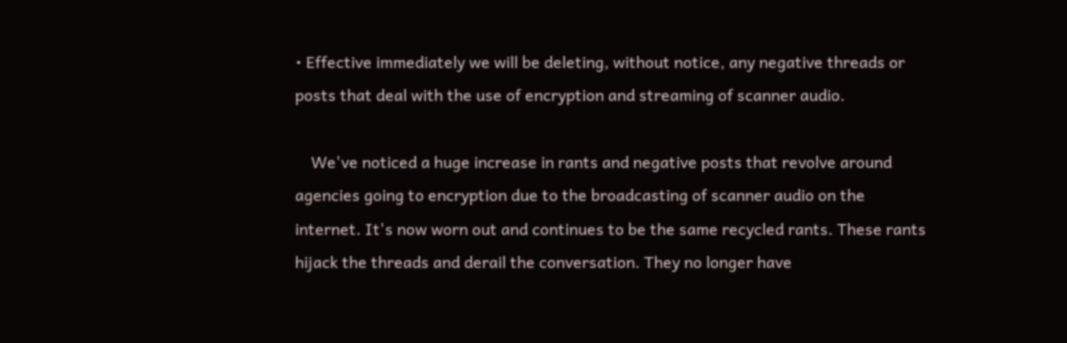• Effective immediately we will be deleting, without notice, any negative threads or posts that deal with the use of encryption and streaming of scanner audio.

    We've noticed a huge increase in rants and negative posts that revolve around agencies going to encryption due to the broadcasting of scanner audio on the internet. It's now worn out and continues to be the same recycled rants. These rants hijack the threads and derail the conversation. They no longer have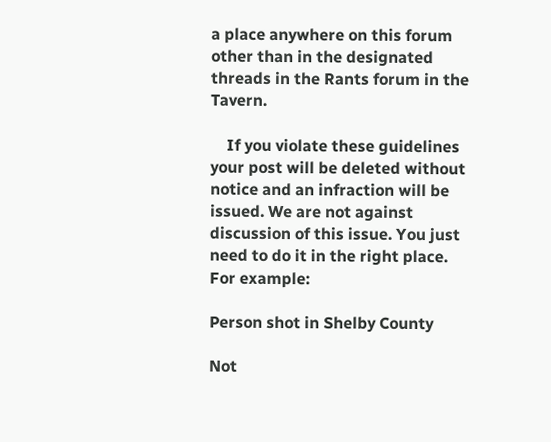a place anywhere on this forum other than in the designated threads in the Rants forum in the Tavern.

    If you violate these guidelines your post will be deleted without notice and an infraction will be issued. We are not against discussion of this issue. You just need to do it in the right place. For example:

Person shot in Shelby County

Not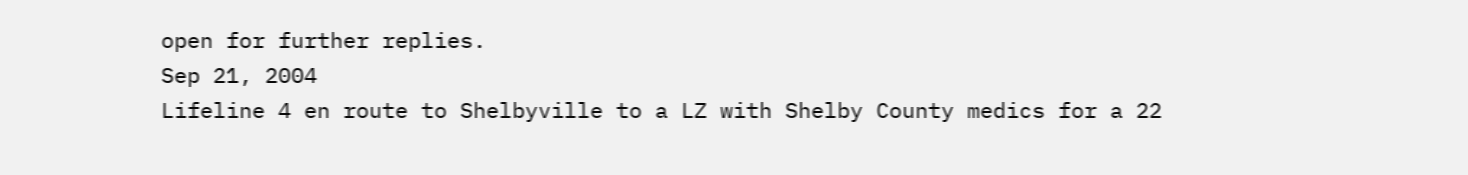open for further replies.
Sep 21, 2004
Lifeline 4 en route to Shelbyville to a LZ with Shelby County medics for a 22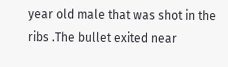year old male that was shot in the ribs .The bullet exited near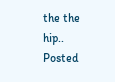the the hip.. Posted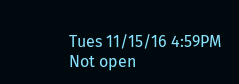Tues 11/15/16 4:59PM
Not open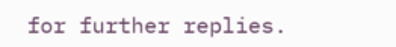for further replies.